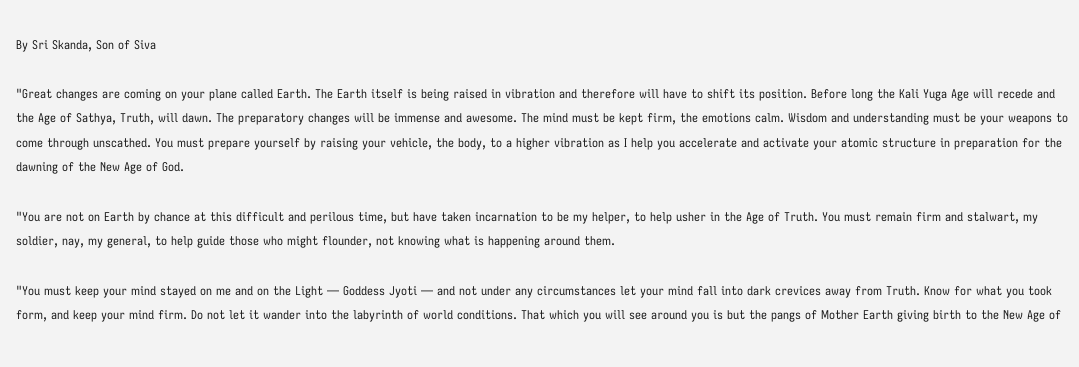By Sri Skanda, Son of Siva

"Great changes are coming on your plane called Earth. The Earth itself is being raised in vibration and therefore will have to shift its position. Before long the Kali Yuga Age will recede and the Age of Sathya, Truth, will dawn. The preparatory changes will be immense and awesome. The mind must be kept firm, the emotions calm. Wisdom and understanding must be your weapons to come through unscathed. You must prepare yourself by raising your vehicle, the body, to a higher vibration as I help you accelerate and activate your atomic structure in preparation for the dawning of the New Age of God.

"You are not on Earth by chance at this difficult and perilous time, but have taken incarnation to be my helper, to help usher in the Age of Truth. You must remain firm and stalwart, my soldier, nay, my general, to help guide those who might flounder, not knowing what is happening around them.

"You must keep your mind stayed on me and on the Light — Goddess Jyoti — and not under any circumstances let your mind fall into dark crevices away from Truth. Know for what you took form, and keep your mind firm. Do not let it wander into the labyrinth of world conditions. That which you will see around you is but the pangs of Mother Earth giving birth to the New Age of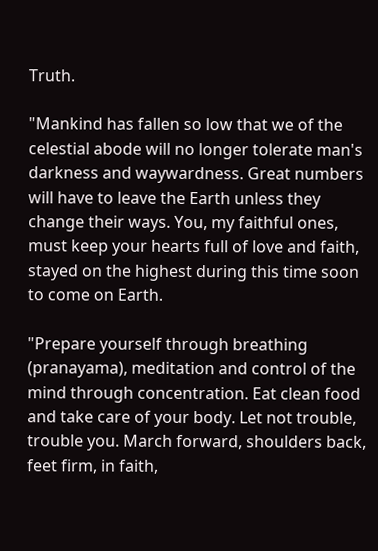Truth.

"Mankind has fallen so low that we of the celestial abode will no longer tolerate man's darkness and waywardness. Great numbers will have to leave the Earth unless they change their ways. You, my faithful ones, must keep your hearts full of love and faith, stayed on the highest during this time soon to come on Earth.

"Prepare yourself through breathing (pranayama), meditation and control of the mind through concentration. Eat clean food and take care of your body. Let not trouble, trouble you. March forward, shoulders back, feet firm, in faith,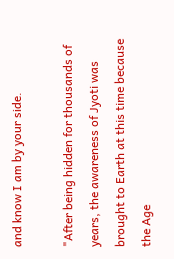and know I am by your side.

"After being hidden for thousands of years, the awareness of Jyoti was brought to Earth at this time because the Age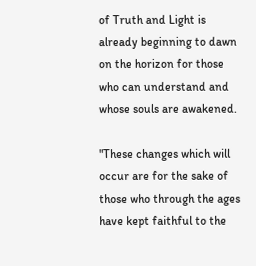of Truth and Light is already beginning to dawn on the horizon for those who can understand and whose souls are awakened.

"These changes which will occur are for the sake of those who through the ages have kept faithful to the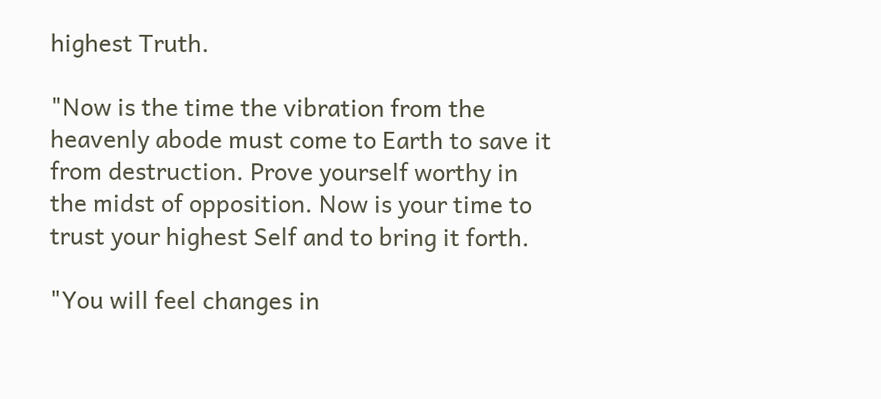highest Truth.

"Now is the time the vibration from the heavenly abode must come to Earth to save it from destruction. Prove yourself worthy in the midst of opposition. Now is your time to trust your highest Self and to bring it forth.

"You will feel changes in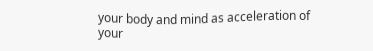your body and mind as acceleration of your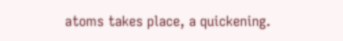atoms takes place, a quickening.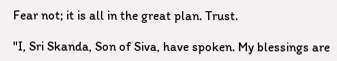Fear not; it is all in the great plan. Trust.

"I, Sri Skanda, Son of Siva, have spoken. My blessings are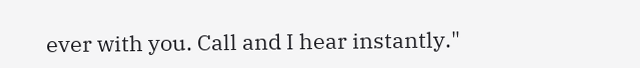ever with you. Call and I hear instantly."